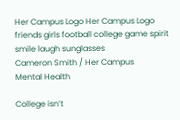Her Campus Logo Her Campus Logo
friends girls football college game spirit smile laugh sunglasses
Cameron Smith / Her Campus
Mental Health

College isn’t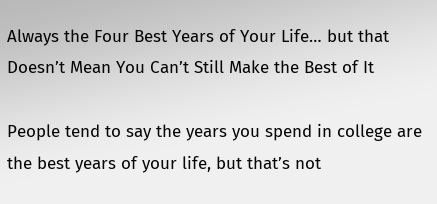Always the Four Best Years of Your Life… but that Doesn’t Mean You Can’t Still Make the Best of It

People tend to say the years you spend in college are the best years of your life, but that’s not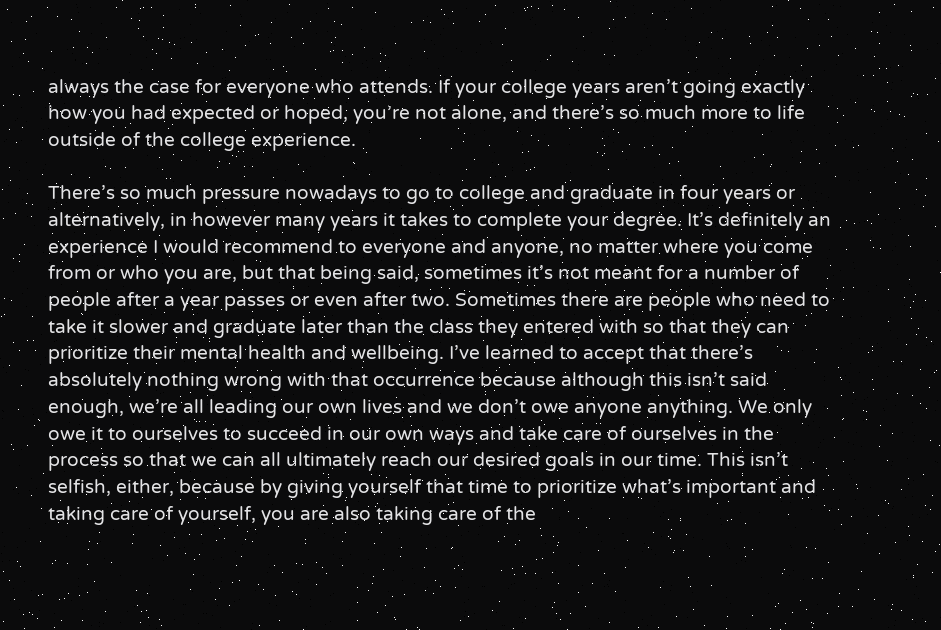always the case for everyone who attends. If your college years aren’t going exactly how you had expected or hoped, you’re not alone, and there’s so much more to life outside of the college experience.

There’s so much pressure nowadays to go to college and graduate in four years or alternatively, in however many years it takes to complete your degree. It’s definitely an experience I would recommend to everyone and anyone, no matter where you come from or who you are, but that being said, sometimes it’s not meant for a number of people after a year passes or even after two. Sometimes there are people who need to take it slower and graduate later than the class they entered with so that they can prioritize their mental health and wellbeing. I’ve learned to accept that there’s absolutely nothing wrong with that occurrence because although this isn’t said enough, we’re all leading our own lives and we don’t owe anyone anything. We only owe it to ourselves to succeed in our own ways and take care of ourselves in the process so that we can all ultimately reach our desired goals in our time. This isn’t selfish, either, because by giving yourself that time to prioritize what’s important and taking care of yourself, you are also taking care of the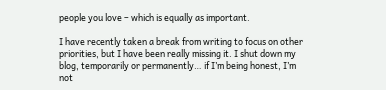people you love – which is equally as important.

I have recently taken a break from writing to focus on other priorities, but I have been really missing it. I shut down my blog, temporarily or permanently… if I’m being honest, I’m not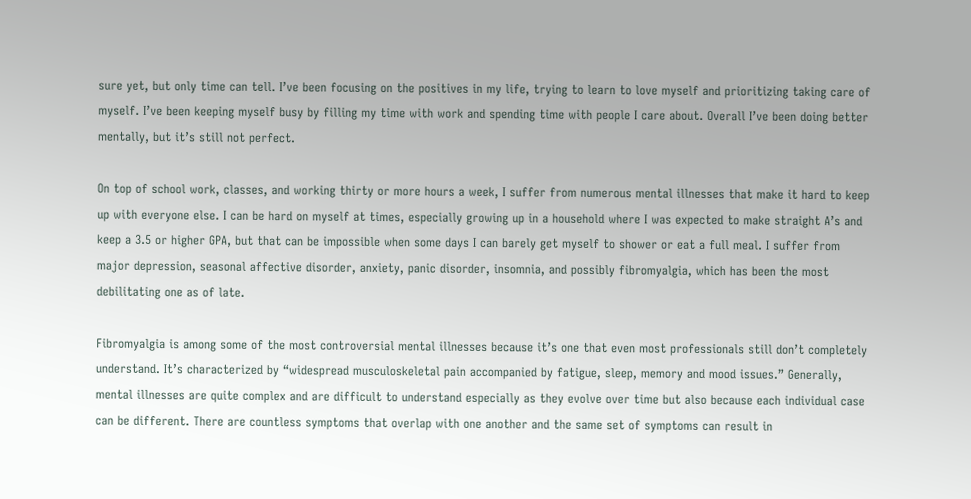sure yet, but only time can tell. I’ve been focusing on the positives in my life, trying to learn to love myself and prioritizing taking care of myself. I’ve been keeping myself busy by filling my time with work and spending time with people I care about. Overall I’ve been doing better mentally, but it’s still not perfect.

On top of school work, classes, and working thirty or more hours a week, I suffer from numerous mental illnesses that make it hard to keep up with everyone else. I can be hard on myself at times, especially growing up in a household where I was expected to make straight A’s and keep a 3.5 or higher GPA, but that can be impossible when some days I can barely get myself to shower or eat a full meal. I suffer from major depression, seasonal affective disorder, anxiety, panic disorder, insomnia, and possibly fibromyalgia, which has been the most debilitating one as of late.

Fibromyalgia is among some of the most controversial mental illnesses because it’s one that even most professionals still don’t completely understand. It’s characterized by “widespread musculoskeletal pain accompanied by fatigue, sleep, memory and mood issues.” Generally, mental illnesses are quite complex and are difficult to understand especially as they evolve over time but also because each individual case can be different. There are countless symptoms that overlap with one another and the same set of symptoms can result in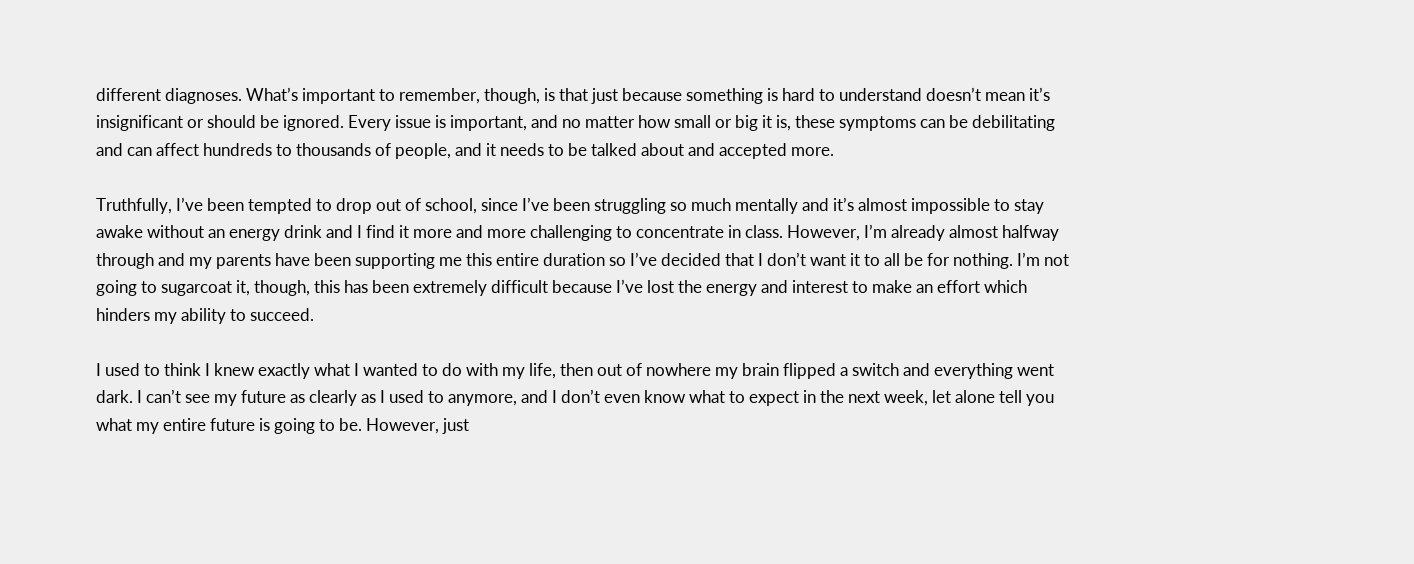different diagnoses. What’s important to remember, though, is that just because something is hard to understand doesn’t mean it’s insignificant or should be ignored. Every issue is important, and no matter how small or big it is, these symptoms can be debilitating and can affect hundreds to thousands of people, and it needs to be talked about and accepted more.

Truthfully, I’ve been tempted to drop out of school, since I’ve been struggling so much mentally and it’s almost impossible to stay awake without an energy drink and I find it more and more challenging to concentrate in class. However, I’m already almost halfway through and my parents have been supporting me this entire duration so I’ve decided that I don’t want it to all be for nothing. I’m not going to sugarcoat it, though, this has been extremely difficult because I’ve lost the energy and interest to make an effort which hinders my ability to succeed.

I used to think I knew exactly what I wanted to do with my life, then out of nowhere my brain flipped a switch and everything went dark. I can’t see my future as clearly as I used to anymore, and I don’t even know what to expect in the next week, let alone tell you what my entire future is going to be. However, just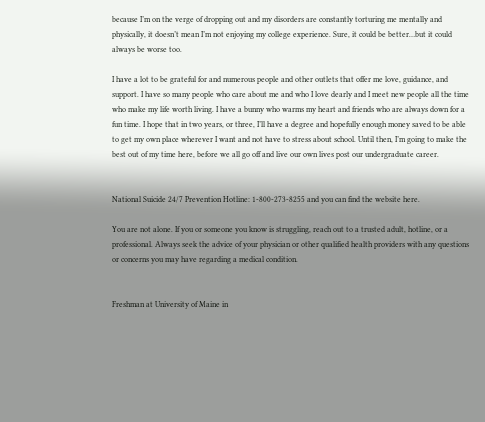because I’m on the verge of dropping out and my disorders are constantly torturing me mentally and physically, it doesn’t mean I’m not enjoying my college experience. Sure, it could be better…but it could always be worse too.

I have a lot to be grateful for and numerous people and other outlets that offer me love, guidance, and support. I have so many people who care about me and who I love dearly and I meet new people all the time who make my life worth living. I have a bunny who warms my heart and friends who are always down for a fun time. I hope that in two years, or three, I’ll have a degree and hopefully enough money saved to be able to get my own place wherever I want and not have to stress about school. Until then, I’m going to make the best out of my time here, before we all go off and live our own lives post our undergraduate career.


National Suicide 24/7 Prevention Hotline: 1-800-273-8255 and you can find the website here.

You are not alone. If you or someone you know is struggling, reach out to a trusted adult, hotline, or a professional. Always seek the advice of your physician or other qualified health providers with any questions or concerns you may have regarding a medical condition.


Freshman at University of Maine in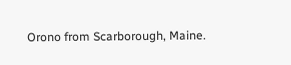Orono from Scarborough, Maine.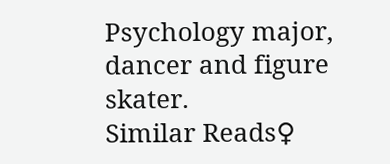Psychology major, dancer and figure skater.
Similar Reads♀